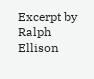Excerpt by Ralph Ellison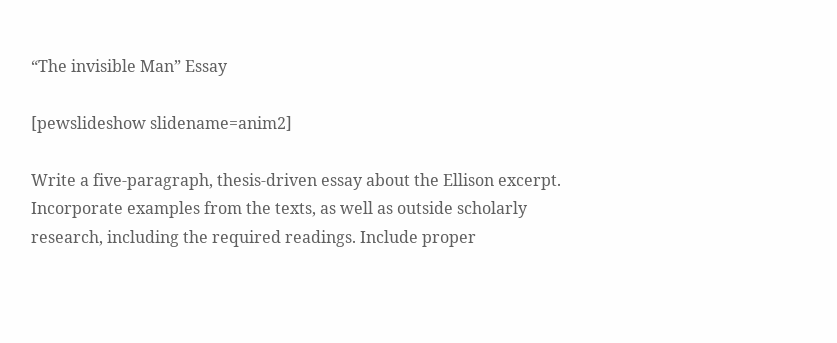“The invisible Man” Essay

[pewslideshow slidename=anim2]

Write a five-paragraph, thesis-driven essay about the Ellison excerpt. Incorporate examples from the texts, as well as outside scholarly research, including the required readings. Include proper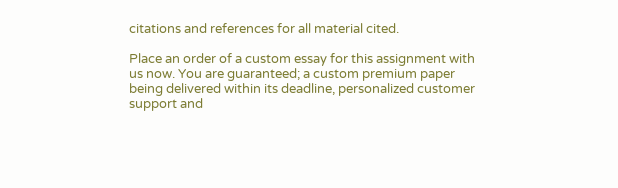citations and references for all material cited.

Place an order of a custom essay for this assignment with us now. You are guaranteed; a custom premium paper being delivered within its deadline, personalized customer support and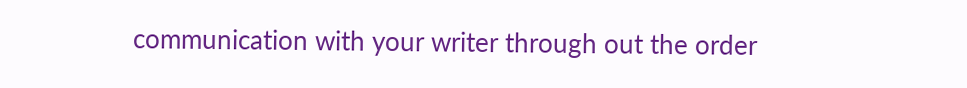communication with your writer through out the order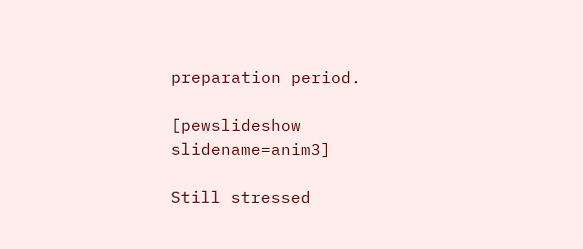preparation period.

[pewslideshow slidename=anim3]

Still stressed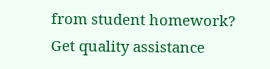from student homework?
Get quality assistance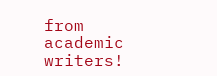from academic writers!